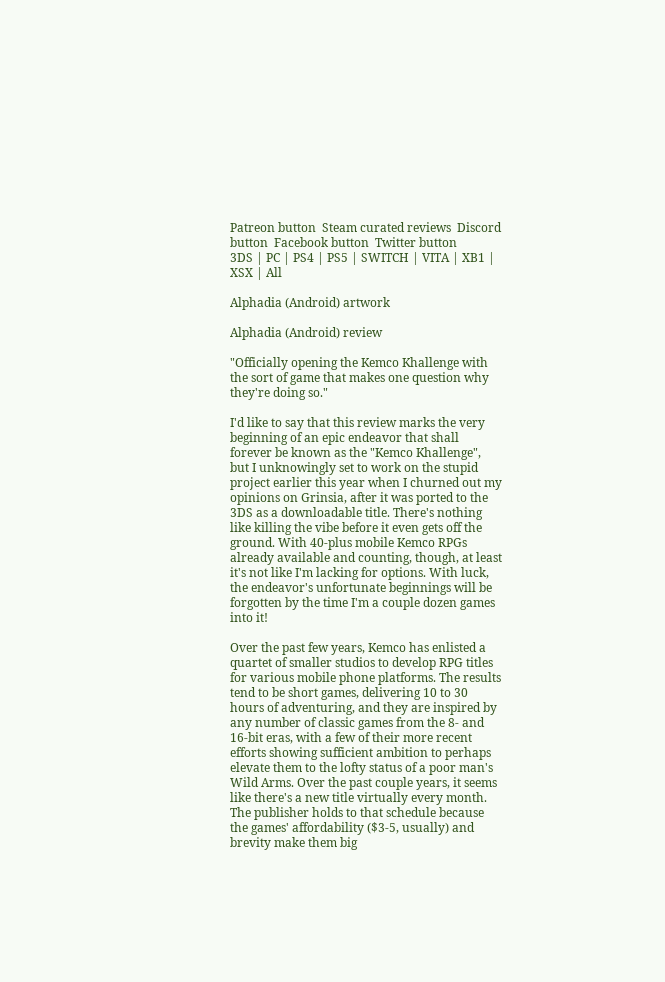Patreon button  Steam curated reviews  Discord button  Facebook button  Twitter button
3DS | PC | PS4 | PS5 | SWITCH | VITA | XB1 | XSX | All

Alphadia (Android) artwork

Alphadia (Android) review

"Officially opening the Kemco Khallenge with the sort of game that makes one question why they're doing so."

I'd like to say that this review marks the very beginning of an epic endeavor that shall forever be known as the "Kemco Khallenge", but I unknowingly set to work on the stupid project earlier this year when I churned out my opinions on Grinsia, after it was ported to the 3DS as a downloadable title. There's nothing like killing the vibe before it even gets off the ground. With 40-plus mobile Kemco RPGs already available and counting, though, at least it's not like I'm lacking for options. With luck, the endeavor's unfortunate beginnings will be forgotten by the time I'm a couple dozen games into it!

Over the past few years, Kemco has enlisted a quartet of smaller studios to develop RPG titles for various mobile phone platforms. The results tend to be short games, delivering 10 to 30 hours of adventuring, and they are inspired by any number of classic games from the 8- and 16-bit eras, with a few of their more recent efforts showing sufficient ambition to perhaps elevate them to the lofty status of a poor man's Wild Arms. Over the past couple years, it seems like there's a new title virtually every month. The publisher holds to that schedule because the games' affordability ($3-5, usually) and brevity make them big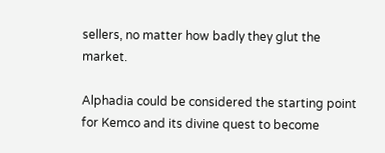sellers, no matter how badly they glut the market.

Alphadia could be considered the starting point for Kemco and its divine quest to become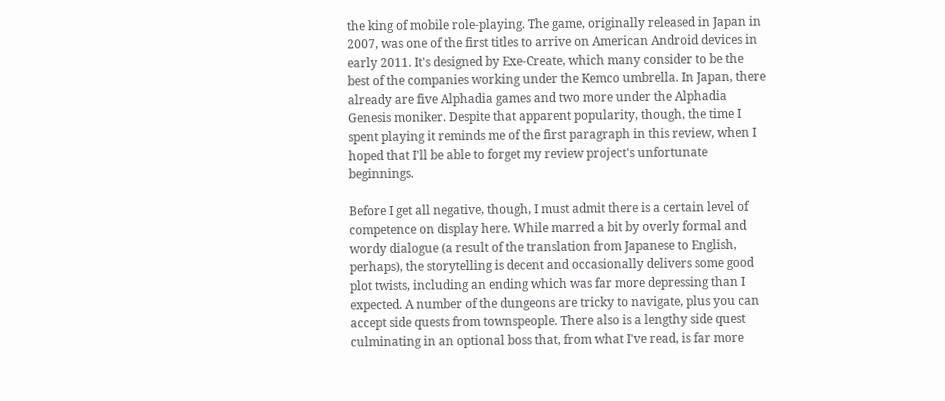the king of mobile role-playing. The game, originally released in Japan in 2007, was one of the first titles to arrive on American Android devices in early 2011. It's designed by Exe-Create, which many consider to be the best of the companies working under the Kemco umbrella. In Japan, there already are five Alphadia games and two more under the Alphadia Genesis moniker. Despite that apparent popularity, though, the time I spent playing it reminds me of the first paragraph in this review, when I hoped that I'll be able to forget my review project's unfortunate beginnings.

Before I get all negative, though, I must admit there is a certain level of competence on display here. While marred a bit by overly formal and wordy dialogue (a result of the translation from Japanese to English, perhaps), the storytelling is decent and occasionally delivers some good plot twists, including an ending which was far more depressing than I expected. A number of the dungeons are tricky to navigate, plus you can accept side quests from townspeople. There also is a lengthy side quest culminating in an optional boss that, from what I've read, is far more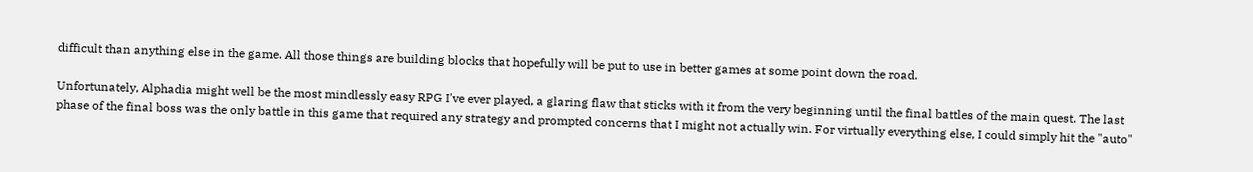difficult than anything else in the game. All those things are building blocks that hopefully will be put to use in better games at some point down the road.

Unfortunately, Alphadia might well be the most mindlessly easy RPG I've ever played, a glaring flaw that sticks with it from the very beginning until the final battles of the main quest. The last phase of the final boss was the only battle in this game that required any strategy and prompted concerns that I might not actually win. For virtually everything else, I could simply hit the "auto"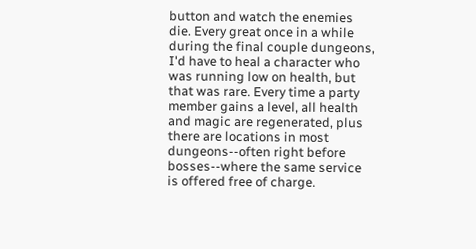button and watch the enemies die. Every great once in a while during the final couple dungeons, I'd have to heal a character who was running low on health, but that was rare. Every time a party member gains a level, all health and magic are regenerated, plus there are locations in most dungeons--often right before bosses--where the same service is offered free of charge.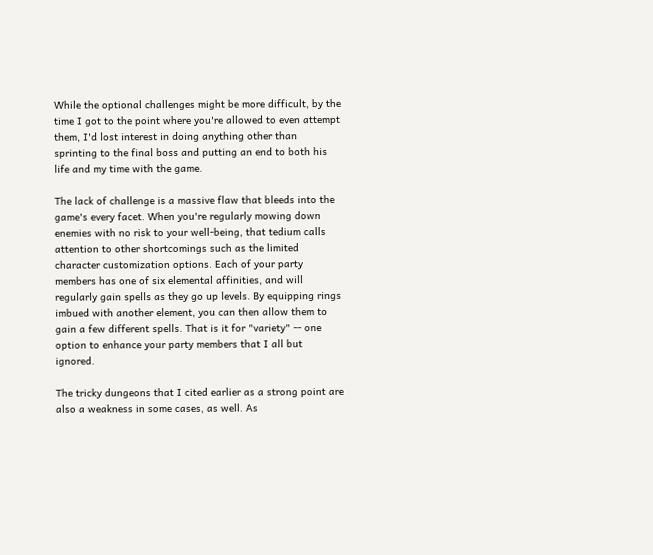While the optional challenges might be more difficult, by the time I got to the point where you're allowed to even attempt them, I'd lost interest in doing anything other than sprinting to the final boss and putting an end to both his life and my time with the game.

The lack of challenge is a massive flaw that bleeds into the game's every facet. When you're regularly mowing down enemies with no risk to your well-being, that tedium calls attention to other shortcomings such as the limited character customization options. Each of your party members has one of six elemental affinities, and will regularly gain spells as they go up levels. By equipping rings imbued with another element, you can then allow them to gain a few different spells. That is it for "variety" -- one option to enhance your party members that I all but ignored.

The tricky dungeons that I cited earlier as a strong point are also a weakness in some cases, as well. As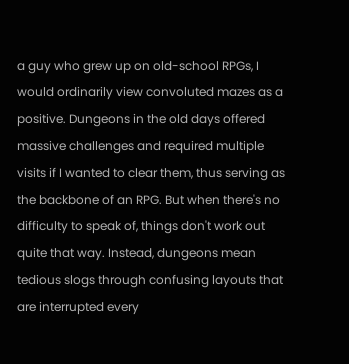a guy who grew up on old-school RPGs, I would ordinarily view convoluted mazes as a positive. Dungeons in the old days offered massive challenges and required multiple visits if I wanted to clear them, thus serving as the backbone of an RPG. But when there's no difficulty to speak of, things don't work out quite that way. Instead, dungeons mean tedious slogs through confusing layouts that are interrupted every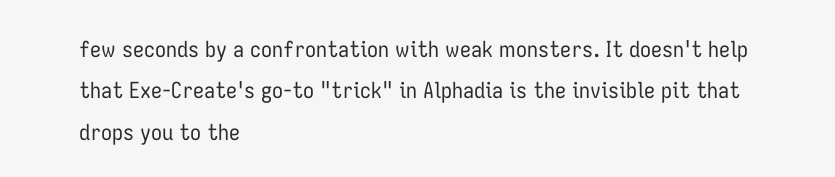few seconds by a confrontation with weak monsters. It doesn't help that Exe-Create's go-to "trick" in Alphadia is the invisible pit that drops you to the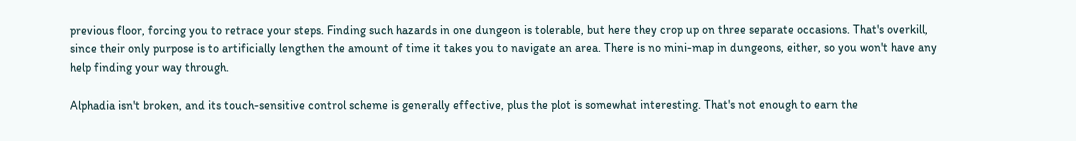previous floor, forcing you to retrace your steps. Finding such hazards in one dungeon is tolerable, but here they crop up on three separate occasions. That's overkill, since their only purpose is to artificially lengthen the amount of time it takes you to navigate an area. There is no mini-map in dungeons, either, so you won't have any help finding your way through.

Alphadia isn't broken, and its touch-sensitive control scheme is generally effective, plus the plot is somewhat interesting. That's not enough to earn the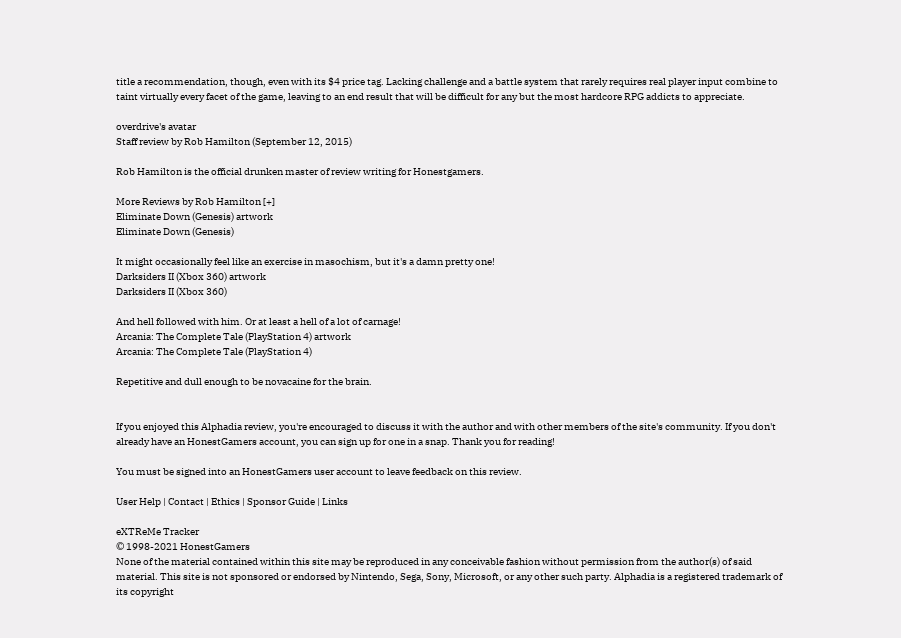title a recommendation, though, even with its $4 price tag. Lacking challenge and a battle system that rarely requires real player input combine to taint virtually every facet of the game, leaving to an end result that will be difficult for any but the most hardcore RPG addicts to appreciate.

overdrive's avatar
Staff review by Rob Hamilton (September 12, 2015)

Rob Hamilton is the official drunken master of review writing for Honestgamers.

More Reviews by Rob Hamilton [+]
Eliminate Down (Genesis) artwork
Eliminate Down (Genesis)

It might occasionally feel like an exercise in masochism, but it's a damn pretty one!
Darksiders II (Xbox 360) artwork
Darksiders II (Xbox 360)

And hell followed with him. Or at least a hell of a lot of carnage!
Arcania: The Complete Tale (PlayStation 4) artwork
Arcania: The Complete Tale (PlayStation 4)

Repetitive and dull enough to be novacaine for the brain.


If you enjoyed this Alphadia review, you're encouraged to discuss it with the author and with other members of the site's community. If you don't already have an HonestGamers account, you can sign up for one in a snap. Thank you for reading!

You must be signed into an HonestGamers user account to leave feedback on this review.

User Help | Contact | Ethics | Sponsor Guide | Links

eXTReMe Tracker
© 1998-2021 HonestGamers
None of the material contained within this site may be reproduced in any conceivable fashion without permission from the author(s) of said material. This site is not sponsored or endorsed by Nintendo, Sega, Sony, Microsoft, or any other such party. Alphadia is a registered trademark of its copyright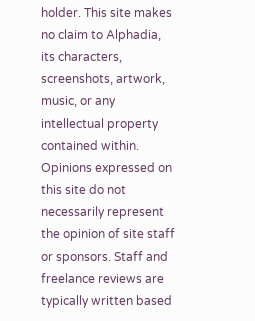holder. This site makes no claim to Alphadia, its characters, screenshots, artwork, music, or any intellectual property contained within. Opinions expressed on this site do not necessarily represent the opinion of site staff or sponsors. Staff and freelance reviews are typically written based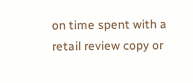on time spent with a retail review copy or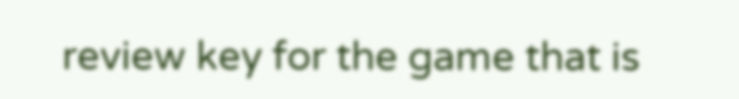review key for the game that is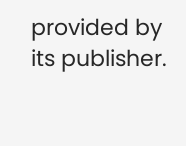provided by its publisher.